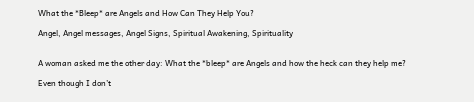What the *Bleep* are Angels and How Can They Help You?

Angel, Angel messages, Angel Signs, Spiritual Awakening, Spirituality


A woman asked me the other day: What the *bleep* are Angels and how the heck can they help me?

Even though I don’t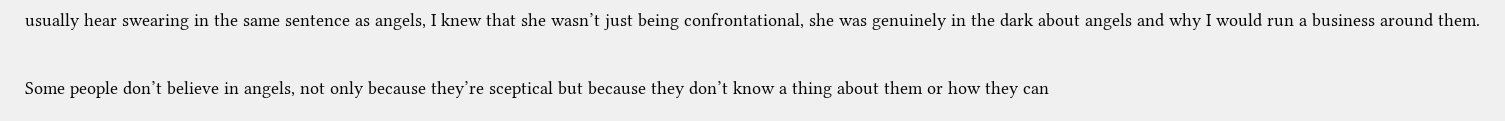usually hear swearing in the same sentence as angels, I knew that she wasn’t just being confrontational, she was genuinely in the dark about angels and why I would run a business around them.

Some people don’t believe in angels, not only because they’re sceptical but because they don’t know a thing about them or how they can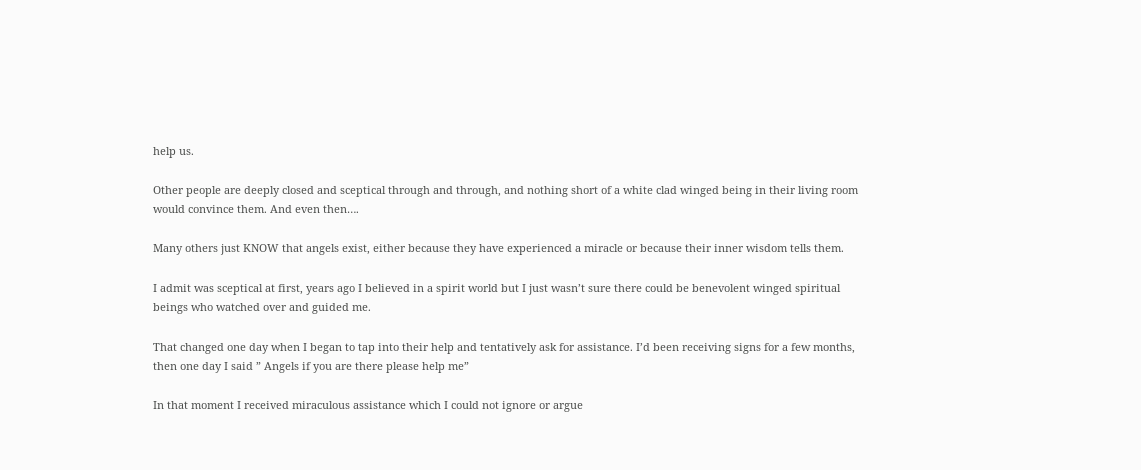help us.

Other people are deeply closed and sceptical through and through, and nothing short of a white clad winged being in their living room would convince them. And even then….

Many others just KNOW that angels exist, either because they have experienced a miracle or because their inner wisdom tells them.

I admit was sceptical at first, years ago I believed in a spirit world but I just wasn’t sure there could be benevolent winged spiritual beings who watched over and guided me.

That changed one day when I began to tap into their help and tentatively ask for assistance. I’d been receiving signs for a few months, then one day I said ” Angels if you are there please help me”

In that moment I received miraculous assistance which I could not ignore or argue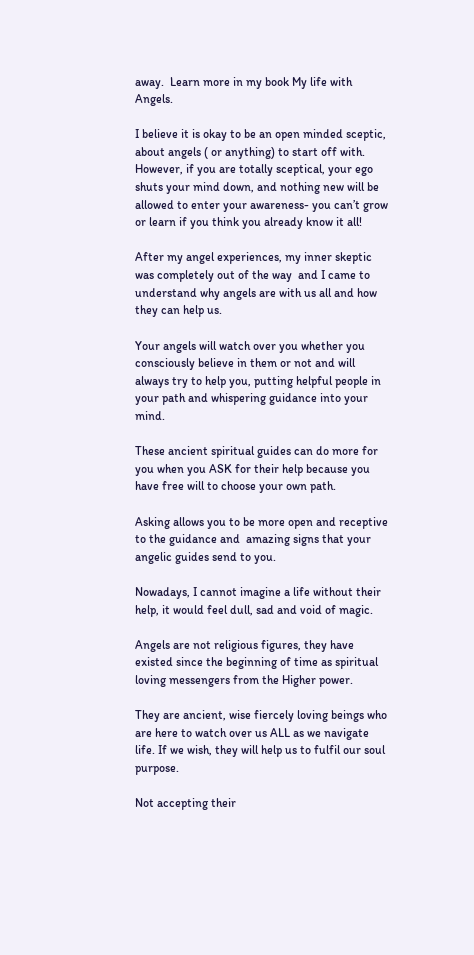away.  Learn more in my book My life with Angels.

I believe it is okay to be an open minded sceptic, about angels ( or anything) to start off with. However, if you are totally sceptical, your ego shuts your mind down, and nothing new will be allowed to enter your awareness- you can’t grow or learn if you think you already know it all!

After my angel experiences, my inner skeptic was completely out of the way  and I came to understand why angels are with us all and how they can help us.

Your angels will watch over you whether you consciously believe in them or not and will always try to help you, putting helpful people in your path and whispering guidance into your mind.

These ancient spiritual guides can do more for you when you ASK for their help because you have free will to choose your own path.

Asking allows you to be more open and receptive to the guidance and  amazing signs that your angelic guides send to you.

Nowadays, I cannot imagine a life without their help, it would feel dull, sad and void of magic.

Angels are not religious figures, they have existed since the beginning of time as spiritual loving messengers from the Higher power.

They are ancient, wise fiercely loving beings who are here to watch over us ALL as we navigate life. If we wish, they will help us to fulfil our soul purpose.

Not accepting their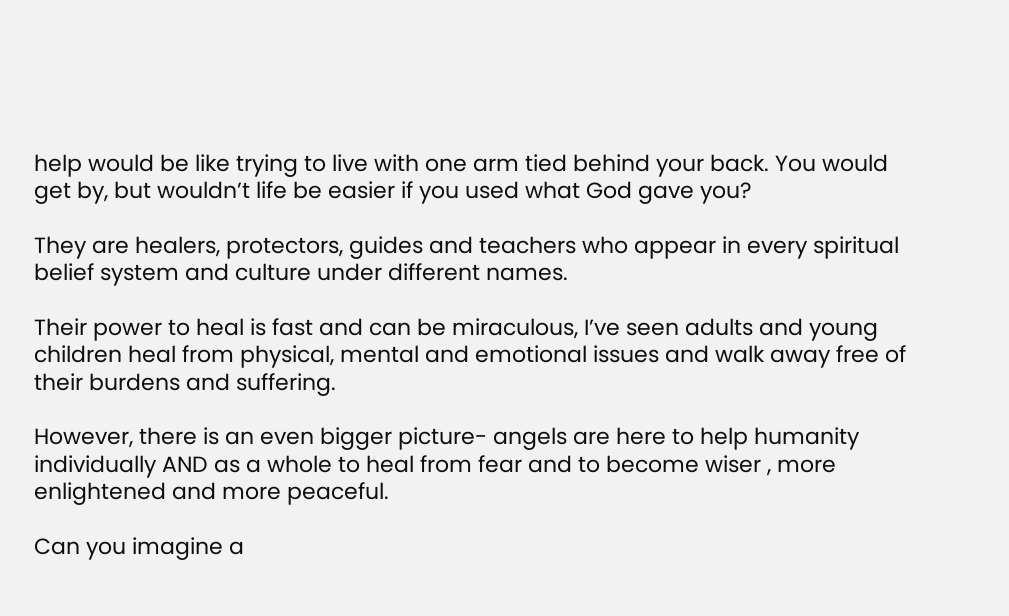help would be like trying to live with one arm tied behind your back. You would get by, but wouldn’t life be easier if you used what God gave you?

They are healers, protectors, guides and teachers who appear in every spiritual belief system and culture under different names.

Their power to heal is fast and can be miraculous, I’ve seen adults and young children heal from physical, mental and emotional issues and walk away free of their burdens and suffering.

However, there is an even bigger picture- angels are here to help humanity individually AND as a whole to heal from fear and to become wiser , more enlightened and more peaceful.

Can you imagine a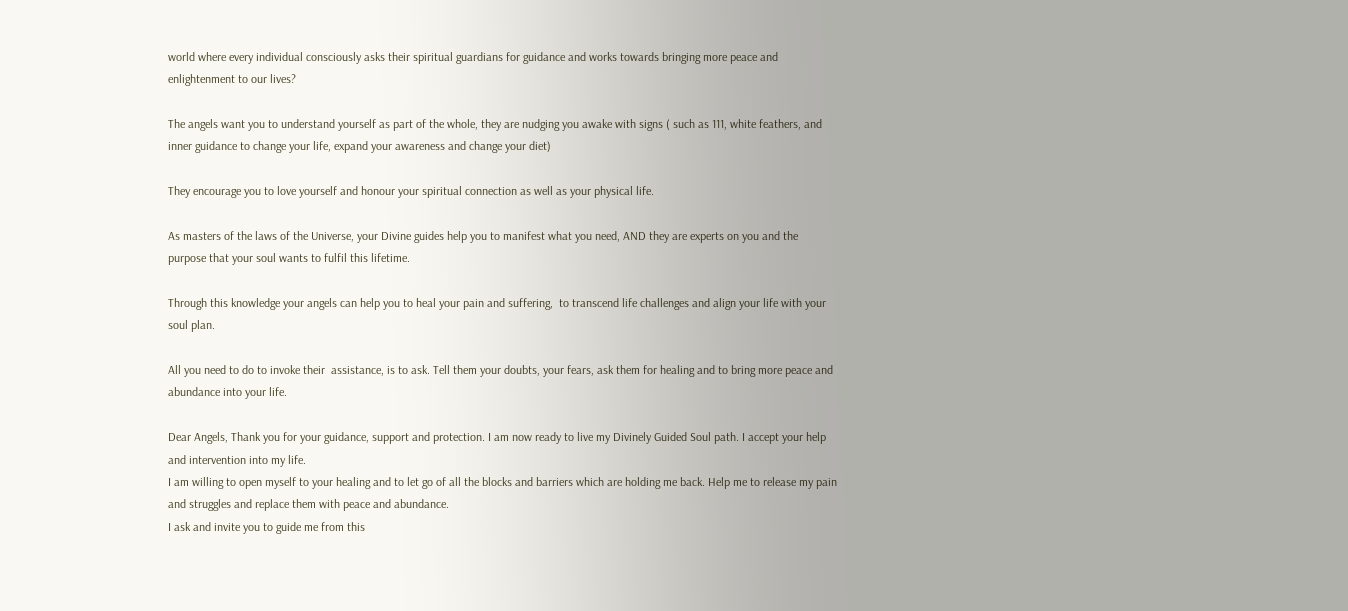world where every individual consciously asks their spiritual guardians for guidance and works towards bringing more peace and enlightenment to our lives?

The angels want you to understand yourself as part of the whole, they are nudging you awake with signs ( such as 111, white feathers, and inner guidance to change your life, expand your awareness and change your diet)

They encourage you to love yourself and honour your spiritual connection as well as your physical life.

As masters of the laws of the Universe, your Divine guides help you to manifest what you need, AND they are experts on you and the purpose that your soul wants to fulfil this lifetime.

Through this knowledge your angels can help you to heal your pain and suffering,  to transcend life challenges and align your life with your soul plan.

All you need to do to invoke their  assistance, is to ask. Tell them your doubts, your fears, ask them for healing and to bring more peace and abundance into your life.

Dear Angels, Thank you for your guidance, support and protection. I am now ready to live my Divinely Guided Soul path. I accept your help and intervention into my life.
I am willing to open myself to your healing and to let go of all the blocks and barriers which are holding me back. Help me to release my pain and struggles and replace them with peace and abundance.
I ask and invite you to guide me from this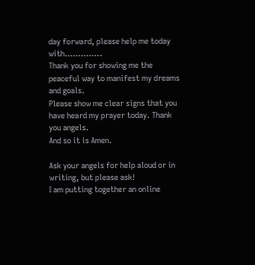day forward, please help me today with…………..
Thank you for showing me the peaceful way to manifest my dreams and goals.
Please show me clear signs that you have heard my prayer today. Thank you angels.
And so it is Amen.

Ask your angels for help aloud or in writing, but please ask!
I am putting together an online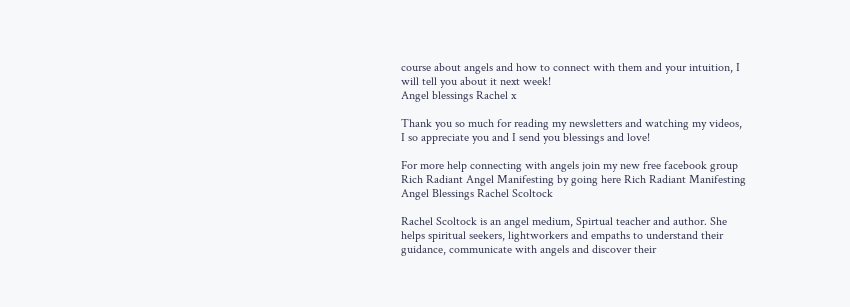course about angels and how to connect with them and your intuition, I will tell you about it next week!
Angel blessings Rachel x

Thank you so much for reading my newsletters and watching my videos, I so appreciate you and I send you blessings and love!

For more help connecting with angels join my new free facebook group Rich Radiant Angel Manifesting by going here Rich Radiant Manifesting
Angel Blessings Rachel Scoltock

Rachel Scoltock is an angel medium, Spirtual teacher and author. She helps spiritual seekers, lightworkers and empaths to understand their guidance, communicate with angels and discover their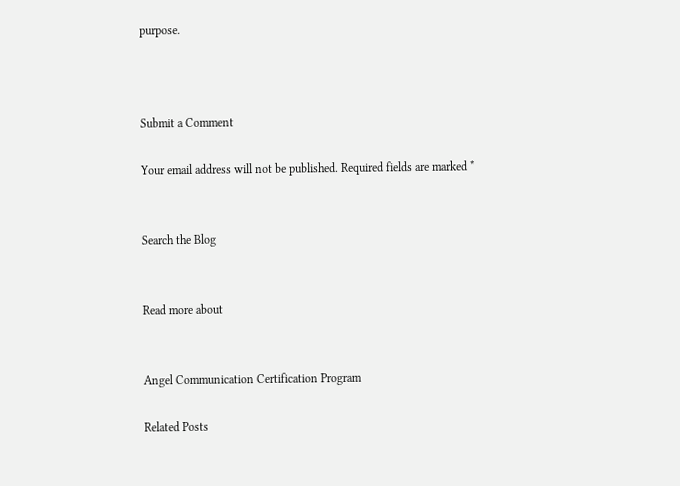purpose.



Submit a Comment

Your email address will not be published. Required fields are marked *


Search the Blog


Read more about


Angel Communication Certification Program

Related Posts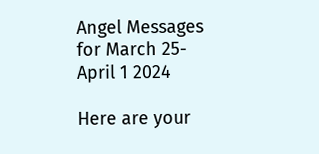Angel Messages for March 25- April 1 2024

Here are your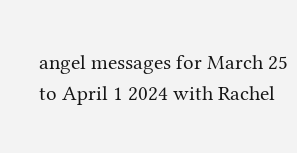angel messages for March 25 to April 1 2024 with Rachel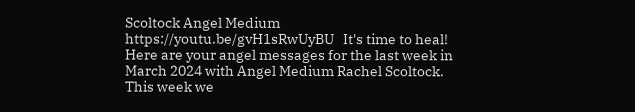Scoltock Angel Medium https://youtu.be/gvH1sRwUyBU   It's time to heal! Here are your angel messages for the last week in March 2024 with Angel Medium Rachel Scoltock. This week we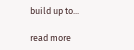build up to...

read more